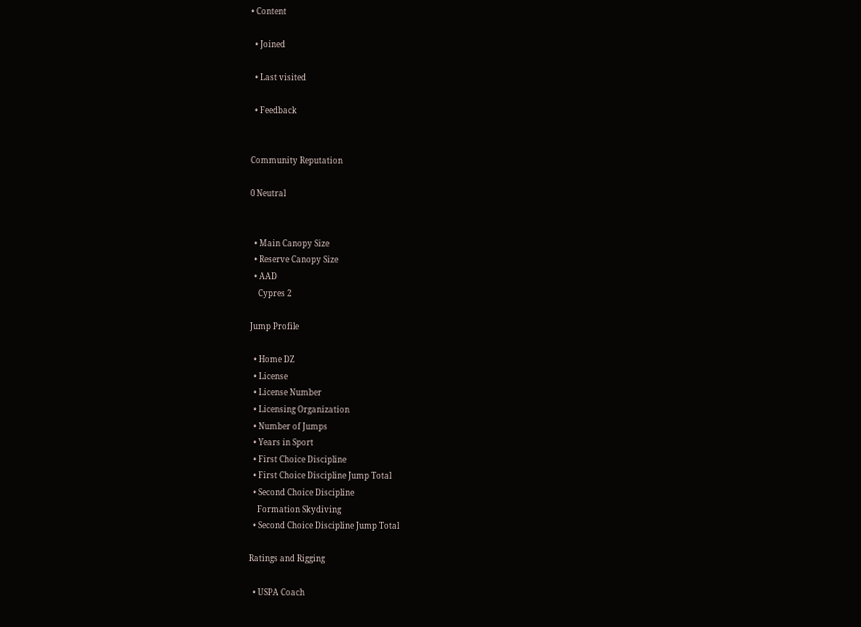• Content

  • Joined

  • Last visited

  • Feedback


Community Reputation

0 Neutral


  • Main Canopy Size
  • Reserve Canopy Size
  • AAD
    Cypres 2

Jump Profile

  • Home DZ
  • License
  • License Number
  • Licensing Organization
  • Number of Jumps
  • Years in Sport
  • First Choice Discipline
  • First Choice Discipline Jump Total
  • Second Choice Discipline
    Formation Skydiving
  • Second Choice Discipline Jump Total

Ratings and Rigging

  • USPA Coach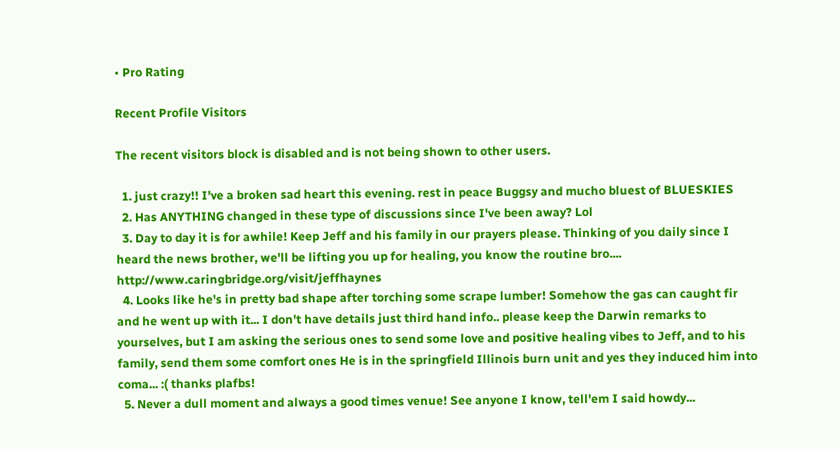• Pro Rating

Recent Profile Visitors

The recent visitors block is disabled and is not being shown to other users.

  1. just crazy!! I've a broken sad heart this evening. rest in peace Buggsy and mucho bluest of BLUESKIES
  2. Has ANYTHING changed in these type of discussions since I've been away? Lol
  3. Day to day it is for awhile! Keep Jeff and his family in our prayers please. Thinking of you daily since I heard the news brother, we'll be lifting you up for healing, you know the routine bro.... http://www.caringbridge.org/visit/jeffhaynes
  4. Looks like he's in pretty bad shape after torching some scrape lumber! Somehow the gas can caught fir and he went up with it... I don't have details just third hand info.. please keep the Darwin remarks to yourselves, but I am asking the serious ones to send some love and positive healing vibes to Jeff, and to his family, send them some comfort ones He is in the springfield Illinois burn unit and yes they induced him into coma... :( thanks plafbs!
  5. Never a dull moment and always a good times venue! See anyone I know, tell'em I said howdy...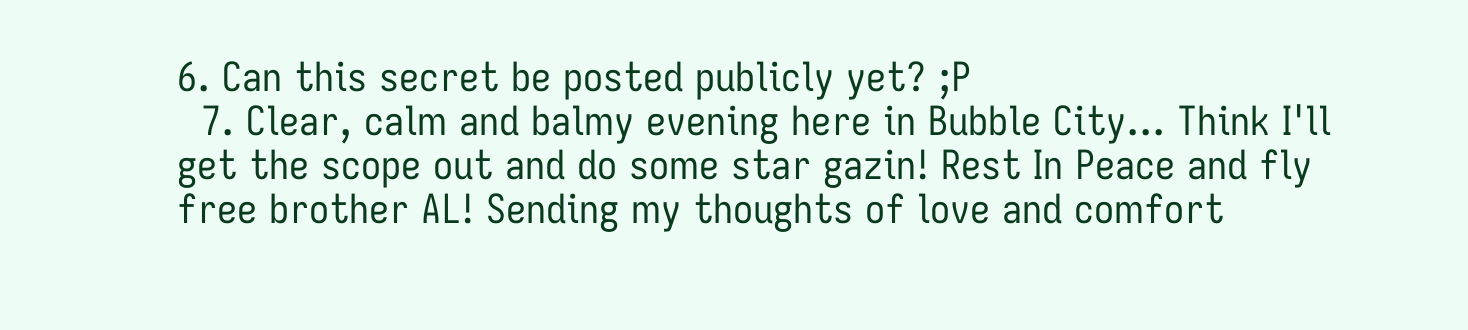6. Can this secret be posted publicly yet? ;P
  7. Clear, calm and balmy evening here in Bubble City... Think I'll get the scope out and do some star gazin! Rest In Peace and fly free brother AL! Sending my thoughts of love and comfort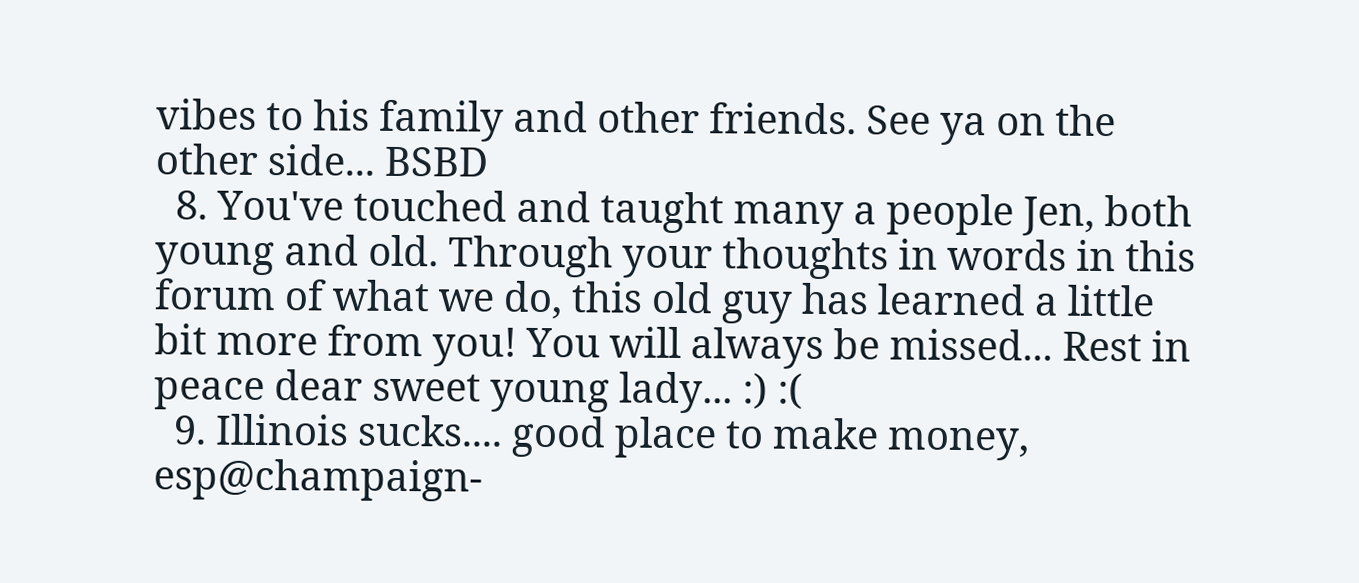vibes to his family and other friends. See ya on the other side... BSBD
  8. You've touched and taught many a people Jen, both young and old. Through your thoughts in words in this forum of what we do, this old guy has learned a little bit more from you! You will always be missed... Rest in peace dear sweet young lady... :) :(
  9. Illinois sucks.... good place to make money, esp@champaign-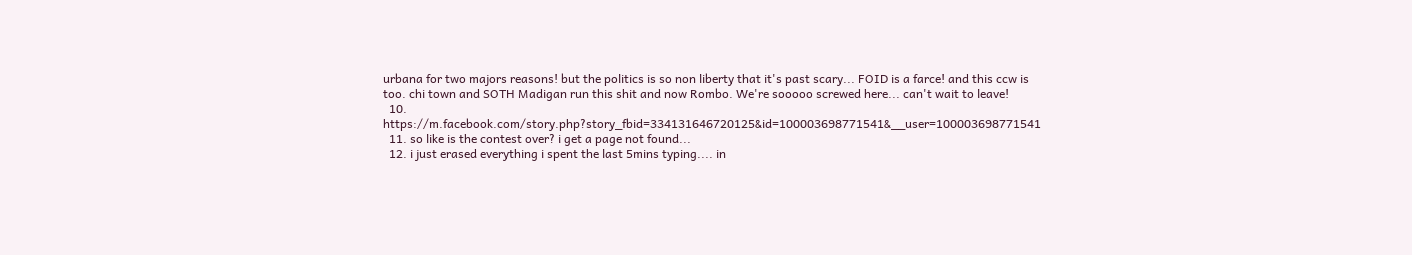urbana for two majors reasons! but the politics is so non liberty that it's past scary... FOID is a farce! and this ccw is too. chi town and SOTH Madigan run this shit and now Rombo. We're sooooo screwed here... can't wait to leave!
  10. https://m.facebook.com/story.php?story_fbid=334131646720125&id=100003698771541&__user=100003698771541
  11. so like is the contest over? i get a page not found...
  12. i just erased everything i spent the last 5mins typing.... in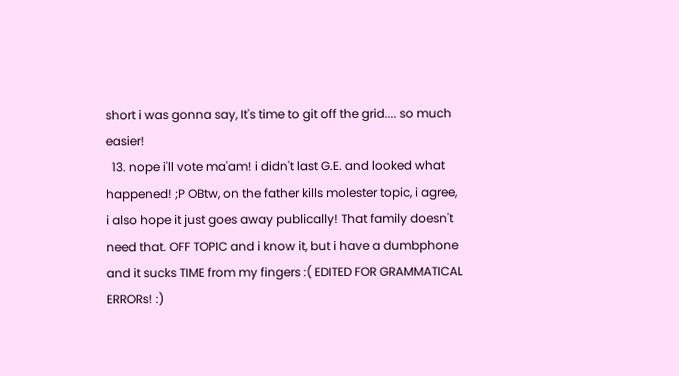short i was gonna say, It's time to git off the grid.... so much easier!
  13. nope i'll vote ma'am! i didn't last G.E. and looked what happened! ;P OBtw, on the father kills molester topic, i agree, i also hope it just goes away publically! That family doesn't need that. OFF TOPIC and i know it, but i have a dumbphone and it sucks TIME from my fingers :( EDITED FOR GRAMMATICAL ERRORs! :)